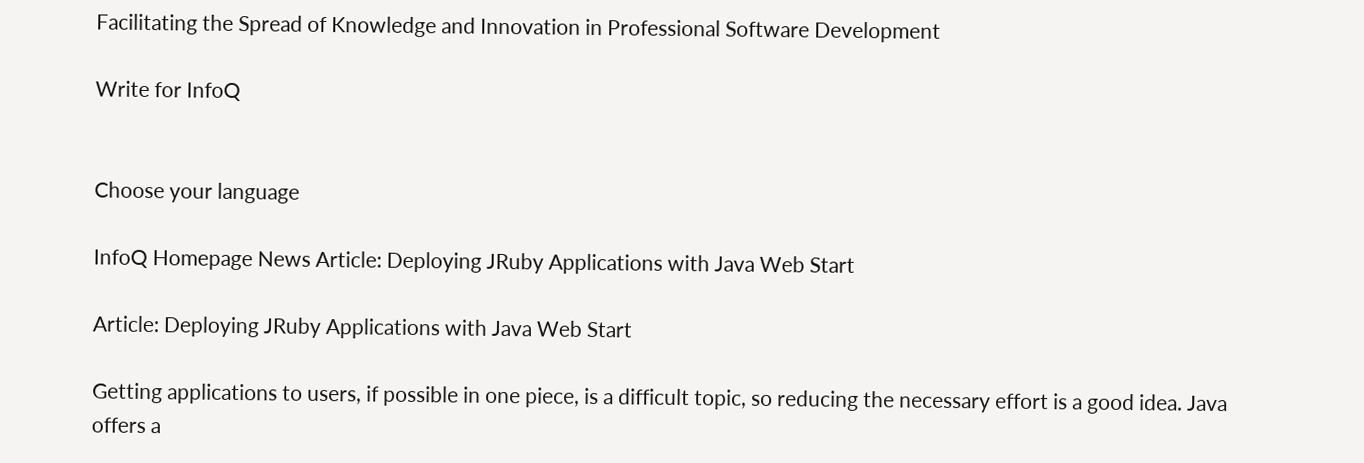Facilitating the Spread of Knowledge and Innovation in Professional Software Development

Write for InfoQ


Choose your language

InfoQ Homepage News Article: Deploying JRuby Applications with Java Web Start

Article: Deploying JRuby Applications with Java Web Start

Getting applications to users, if possible in one piece, is a difficult topic, so reducing the necessary effort is a good idea. Java offers a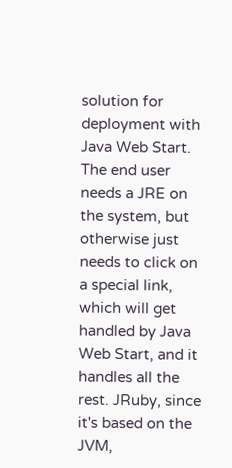solution for deployment with Java Web Start. The end user needs a JRE on the system, but otherwise just needs to click on a special link, which will get handled by Java Web Start, and it handles all the rest. JRuby, since it's based on the JVM,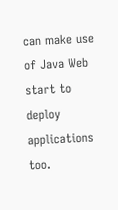can make use of Java Web start to deploy applications too.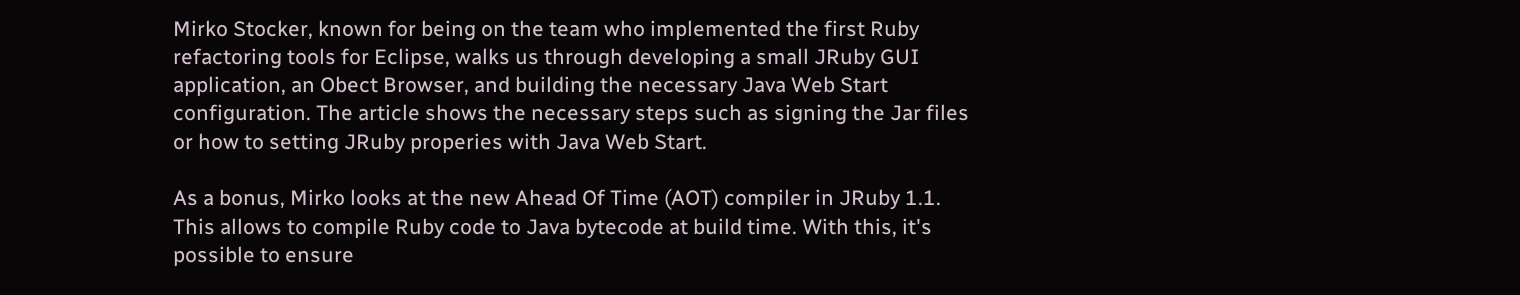Mirko Stocker, known for being on the team who implemented the first Ruby refactoring tools for Eclipse, walks us through developing a small JRuby GUI application, an Obect Browser, and building the necessary Java Web Start configuration. The article shows the necessary steps such as signing the Jar files or how to setting JRuby properies with Java Web Start.

As a bonus, Mirko looks at the new Ahead Of Time (AOT) compiler in JRuby 1.1. This allows to compile Ruby code to Java bytecode at build time. With this, it's possible to ensure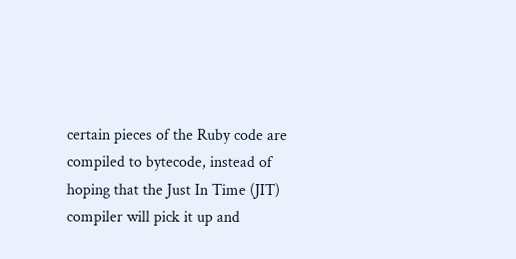certain pieces of the Ruby code are compiled to bytecode, instead of hoping that the Just In Time (JIT) compiler will pick it up and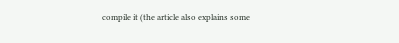compile it (the article also explains some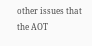other issues that the AOT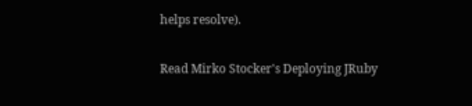helps resolve).

Read Mirko Stocker's Deploying JRuby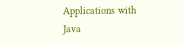Applications with Java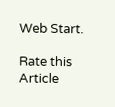Web Start.

Rate this Article